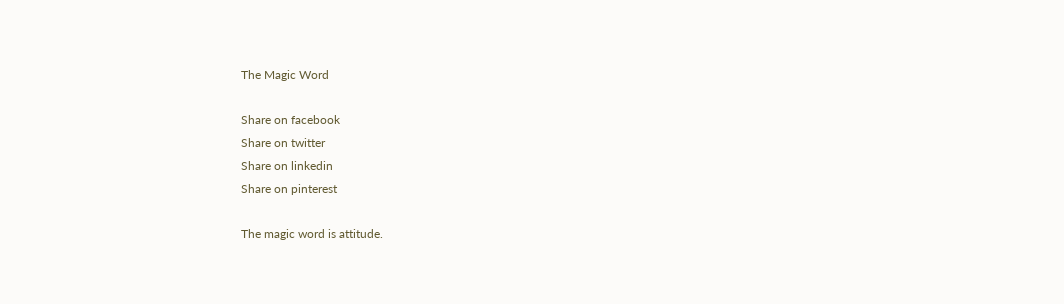The Magic Word

Share on facebook
Share on twitter
Share on linkedin
Share on pinterest

The magic word is attitude.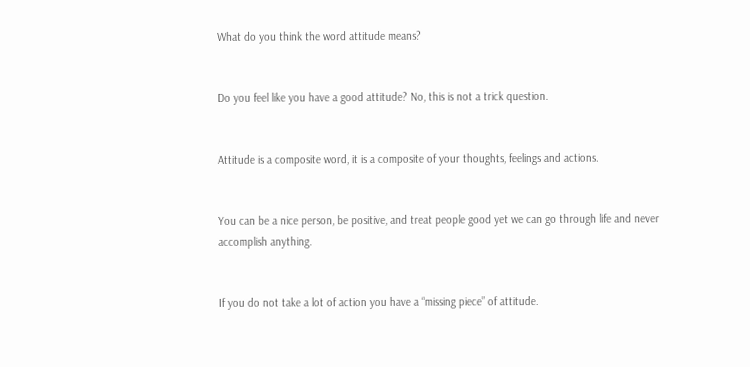What do you think the word attitude means?


Do you feel like you have a good attitude? No, this is not a trick question.


Attitude is a composite word, it is a composite of your thoughts, feelings and actions.


You can be a nice person, be positive, and treat people good yet we can go through life and never accomplish anything.


If you do not take a lot of action you have a “missing piece” of attitude.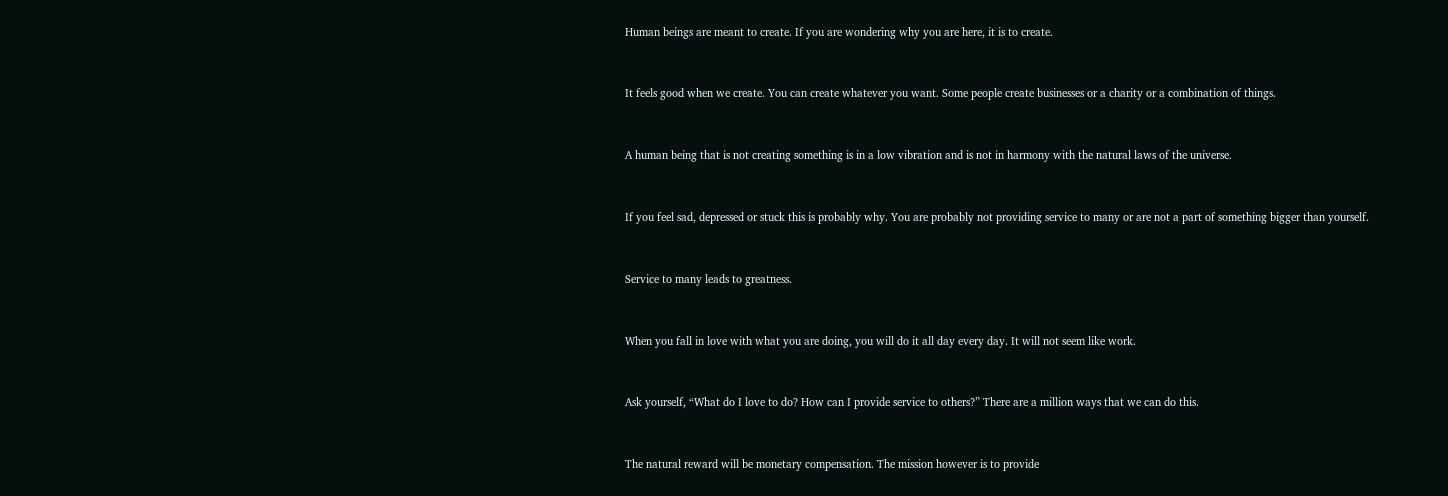Human beings are meant to create. If you are wondering why you are here, it is to create.


It feels good when we create. You can create whatever you want. Some people create businesses or a charity or a combination of things.


A human being that is not creating something is in a low vibration and is not in harmony with the natural laws of the universe.


If you feel sad, depressed or stuck this is probably why. You are probably not providing service to many or are not a part of something bigger than yourself.


Service to many leads to greatness.


When you fall in love with what you are doing, you will do it all day every day. It will not seem like work.


Ask yourself, “What do I love to do? How can I provide service to others?” There are a million ways that we can do this.


The natural reward will be monetary compensation. The mission however is to provide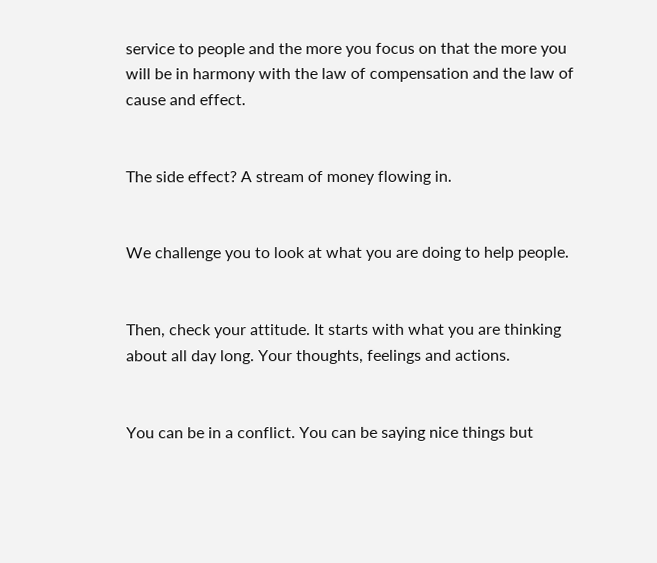service to people and the more you focus on that the more you will be in harmony with the law of compensation and the law of cause and effect.


The side effect? A stream of money flowing in.


We challenge you to look at what you are doing to help people.


Then, check your attitude. It starts with what you are thinking about all day long. Your thoughts, feelings and actions.


You can be in a conflict. You can be saying nice things but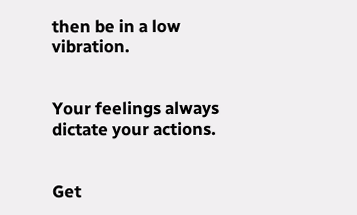then be in a low vibration.


Your feelings always dictate your actions.


Get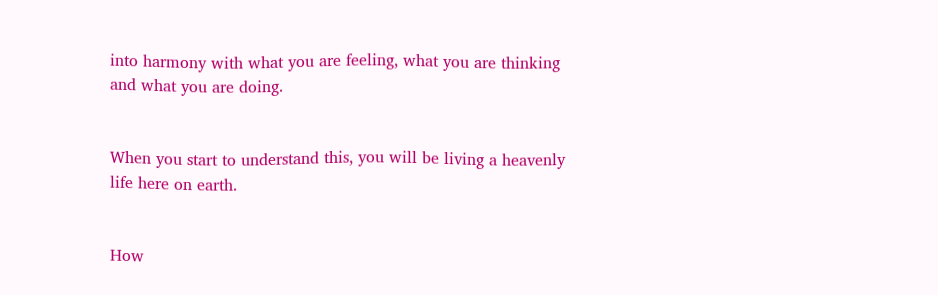into harmony with what you are feeling, what you are thinking and what you are doing.


When you start to understand this, you will be living a heavenly life here on earth.


How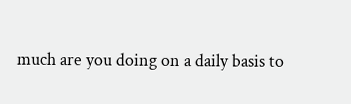much are you doing on a daily basis to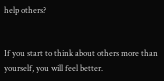help others?


If you start to think about others more than yourself, you will feel better.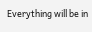Everything will be in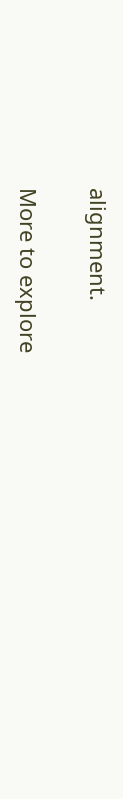alignment.

More to explore